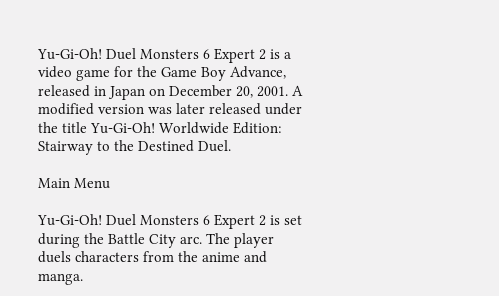Yu-Gi-Oh! Duel Monsters 6 Expert 2 is a video game for the Game Boy Advance, released in Japan on December 20, 2001. A modified version was later released under the title Yu-Gi-Oh! Worldwide Edition: Stairway to the Destined Duel.

Main Menu

Yu-Gi-Oh! Duel Monsters 6 Expert 2 is set during the Battle City arc. The player duels characters from the anime and manga.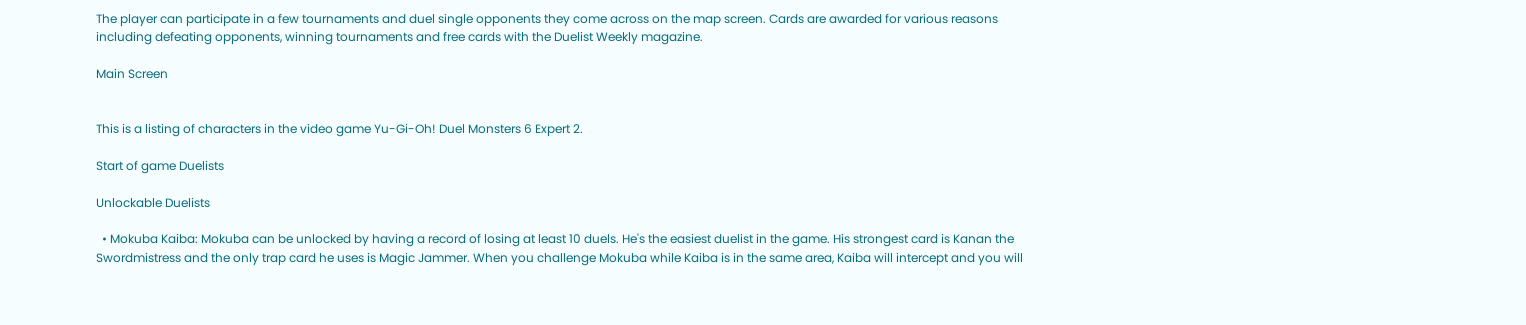The player can participate in a few tournaments and duel single opponents they come across on the map screen. Cards are awarded for various reasons including defeating opponents, winning tournaments and free cards with the Duelist Weekly magazine.

Main Screen


This is a listing of characters in the video game Yu-Gi-Oh! Duel Monsters 6 Expert 2.

Start of game Duelists

Unlockable Duelists

  • Mokuba Kaiba: Mokuba can be unlocked by having a record of losing at least 10 duels. He's the easiest duelist in the game. His strongest card is Kanan the Swordmistress and the only trap card he uses is Magic Jammer. When you challenge Mokuba while Kaiba is in the same area, Kaiba will intercept and you will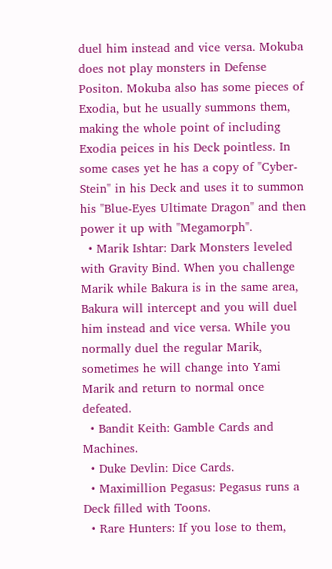duel him instead and vice versa. Mokuba does not play monsters in Defense Positon. Mokuba also has some pieces of Exodia, but he usually summons them, making the whole point of including Exodia peices in his Deck pointless. In some cases yet he has a copy of "Cyber-Stein" in his Deck and uses it to summon his "Blue-Eyes Ultimate Dragon" and then power it up with "Megamorph".
  • Marik Ishtar: Dark Monsters leveled with Gravity Bind. When you challenge Marik while Bakura is in the same area, Bakura will intercept and you will duel him instead and vice versa. While you normally duel the regular Marik, sometimes he will change into Yami Marik and return to normal once defeated.
  • Bandit Keith: Gamble Cards and Machines.
  • Duke Devlin: Dice Cards.
  • Maximillion Pegasus: Pegasus runs a Deck filled with Toons.
  • Rare Hunters: If you lose to them,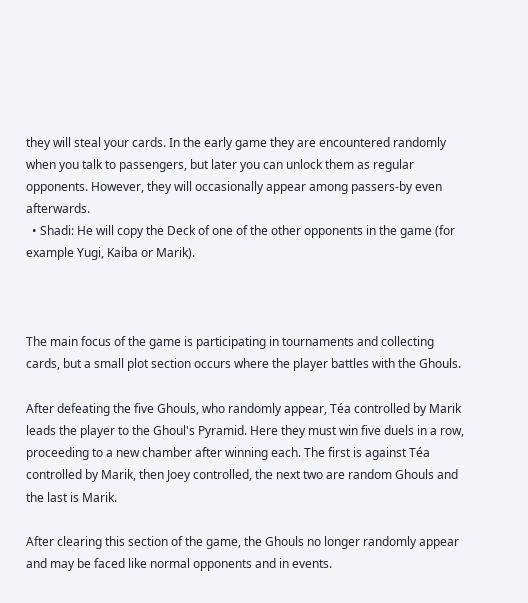they will steal your cards. In the early game they are encountered randomly when you talk to passengers, but later you can unlock them as regular opponents. However, they will occasionally appear among passers-by even afterwards.
  • Shadi: He will copy the Deck of one of the other opponents in the game (for example Yugi, Kaiba or Marik).



The main focus of the game is participating in tournaments and collecting cards, but a small plot section occurs where the player battles with the Ghouls.

After defeating the five Ghouls, who randomly appear, Téa controlled by Marik leads the player to the Ghoul's Pyramid. Here they must win five duels in a row, proceeding to a new chamber after winning each. The first is against Téa controlled by Marik, then Joey controlled, the next two are random Ghouls and the last is Marik.

After clearing this section of the game, the Ghouls no longer randomly appear and may be faced like normal opponents and in events.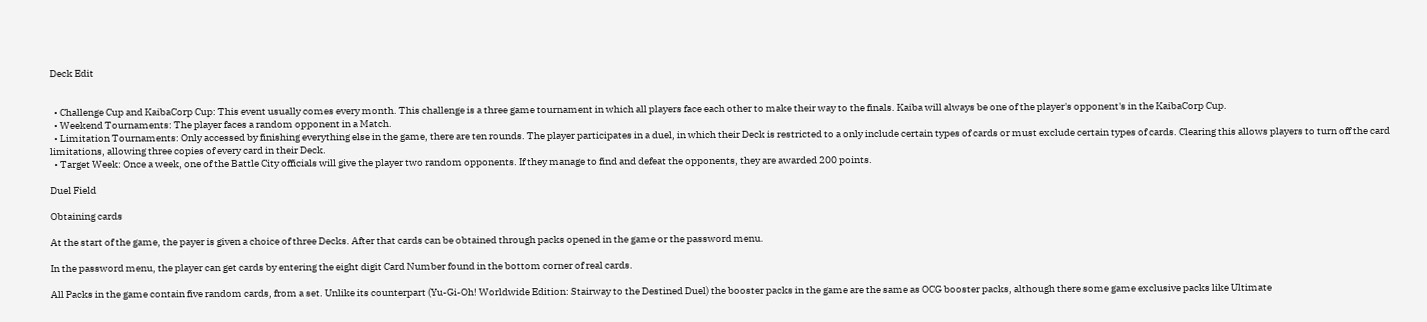Deck Edit


  • Challenge Cup and KaibaCorp Cup: This event usually comes every month. This challenge is a three game tournament in which all players face each other to make their way to the finals. Kaiba will always be one of the player's opponent's in the KaibaCorp Cup.
  • Weekend Tournaments: The player faces a random opponent in a Match.
  • Limitation Tournaments: Only accessed by finishing everything else in the game, there are ten rounds. The player participates in a duel, in which their Deck is restricted to a only include certain types of cards or must exclude certain types of cards. Clearing this allows players to turn off the card limitations, allowing three copies of every card in their Deck.
  • Target Week: Once a week, one of the Battle City officials will give the player two random opponents. If they manage to find and defeat the opponents, they are awarded 200 points.

Duel Field

Obtaining cards

At the start of the game, the payer is given a choice of three Decks. After that cards can be obtained through packs opened in the game or the password menu.

In the password menu, the player can get cards by entering the eight digit Card Number found in the bottom corner of real cards.

All Packs in the game contain five random cards, from a set. Unlike its counterpart (Yu-Gi-Oh! Worldwide Edition: Stairway to the Destined Duel) the booster packs in the game are the same as OCG booster packs, although there some game exclusive packs like Ultimate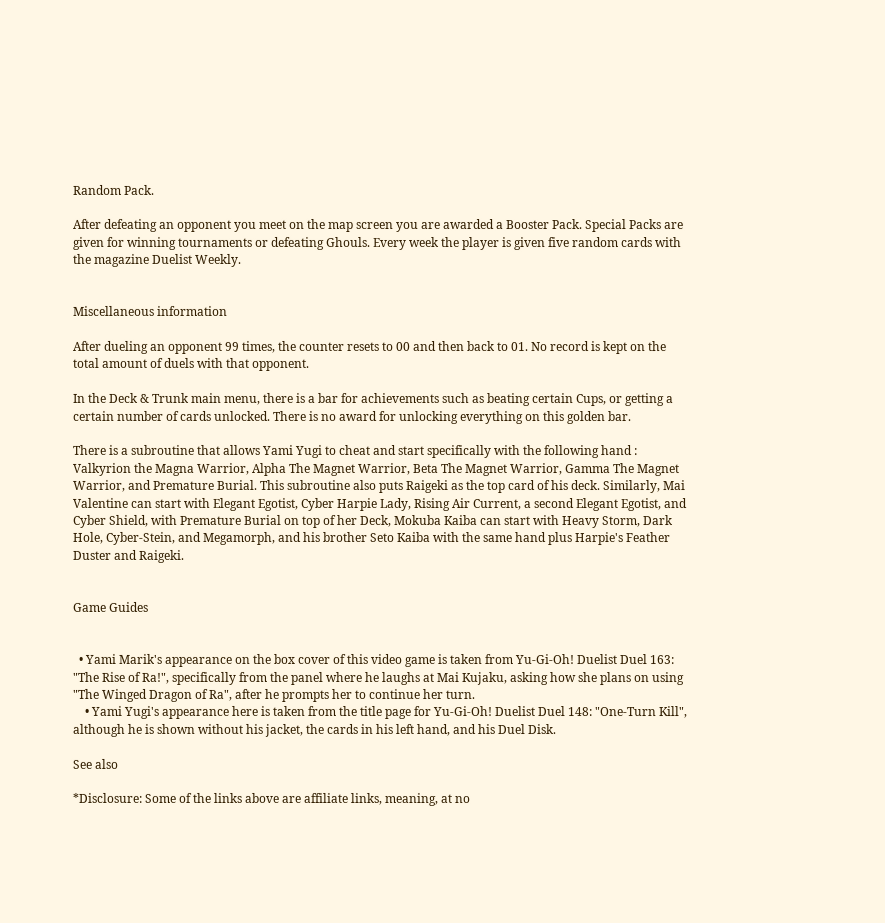Random Pack.

After defeating an opponent you meet on the map screen you are awarded a Booster Pack. Special Packs are given for winning tournaments or defeating Ghouls. Every week the player is given five random cards with the magazine Duelist Weekly.


Miscellaneous information

After dueling an opponent 99 times, the counter resets to 00 and then back to 01. No record is kept on the total amount of duels with that opponent.

In the Deck & Trunk main menu, there is a bar for achievements such as beating certain Cups, or getting a certain number of cards unlocked. There is no award for unlocking everything on this golden bar.

There is a subroutine that allows Yami Yugi to cheat and start specifically with the following hand : Valkyrion the Magna Warrior, Alpha The Magnet Warrior, Beta The Magnet Warrior, Gamma The Magnet Warrior, and Premature Burial. This subroutine also puts Raigeki as the top card of his deck. Similarly, Mai Valentine can start with Elegant Egotist, Cyber Harpie Lady, Rising Air Current, a second Elegant Egotist, and Cyber Shield, with Premature Burial on top of her Deck, Mokuba Kaiba can start with Heavy Storm, Dark Hole, Cyber-Stein, and Megamorph, and his brother Seto Kaiba with the same hand plus Harpie's Feather Duster and Raigeki.


Game Guides


  • Yami Marik's appearance on the box cover of this video game is taken from Yu-Gi-Oh! Duelist Duel 163: "The Rise of Ra!", specifically from the panel where he laughs at Mai Kujaku, asking how she plans on using "The Winged Dragon of Ra", after he prompts her to continue her turn.
    • Yami Yugi's appearance here is taken from the title page for Yu-Gi-Oh! Duelist Duel 148: "One-Turn Kill", although he is shown without his jacket, the cards in his left hand, and his Duel Disk.

See also

*Disclosure: Some of the links above are affiliate links, meaning, at no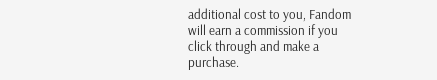additional cost to you, Fandom will earn a commission if you click through and make a purchase.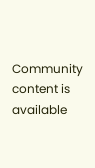Community content is available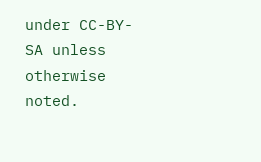under CC-BY-SA unless otherwise noted.